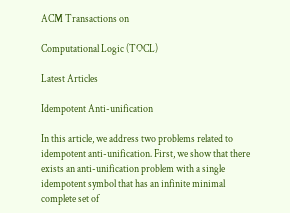ACM Transactions on

Computational Logic (TOCL)

Latest Articles

Idempotent Anti-unification

In this article, we address two problems related to idempotent anti-unification. First, we show that there exists an anti-unification problem with a single idempotent symbol that has an infinite minimal complete set of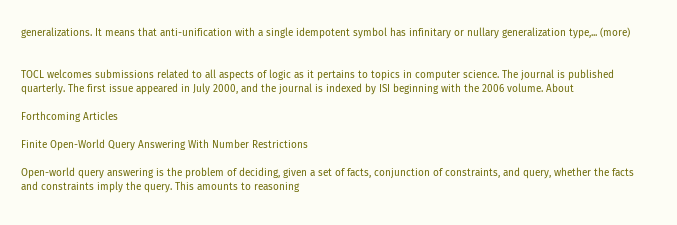generalizations. It means that anti-unification with a single idempotent symbol has infinitary or nullary generalization type,... (more)


TOCL welcomes submissions related to all aspects of logic as it pertains to topics in computer science. The journal is published quarterly. The first issue appeared in July 2000, and the journal is indexed by ISI beginning with the 2006 volume. About

Forthcoming Articles

Finite Open-World Query Answering With Number Restrictions

Open-world query answering is the problem of deciding, given a set of facts, conjunction of constraints, and query, whether the facts and constraints imply the query. This amounts to reasoning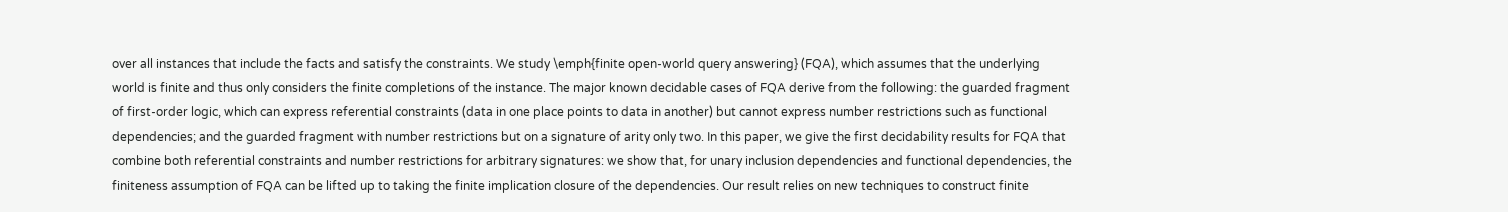over all instances that include the facts and satisfy the constraints. We study \emph{finite open-world query answering} (FQA), which assumes that the underlying world is finite and thus only considers the finite completions of the instance. The major known decidable cases of FQA derive from the following: the guarded fragment of first-order logic, which can express referential constraints (data in one place points to data in another) but cannot express number restrictions such as functional dependencies; and the guarded fragment with number restrictions but on a signature of arity only two. In this paper, we give the first decidability results for FQA that combine both referential constraints and number restrictions for arbitrary signatures: we show that, for unary inclusion dependencies and functional dependencies, the finiteness assumption of FQA can be lifted up to taking the finite implication closure of the dependencies. Our result relies on new techniques to construct finite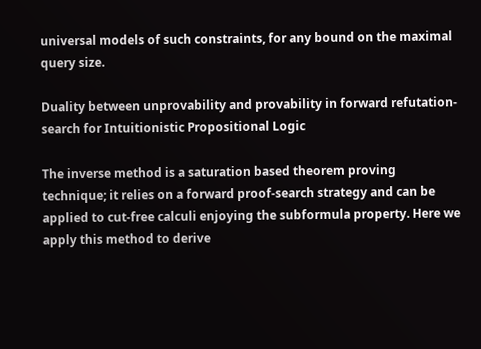universal models of such constraints, for any bound on the maximal query size.

Duality between unprovability and provability in forward refutation-search for Intuitionistic Propositional Logic

The inverse method is a saturation based theorem proving technique; it relies on a forward proof-search strategy and can be applied to cut-free calculi enjoying the subformula property. Here we apply this method to derive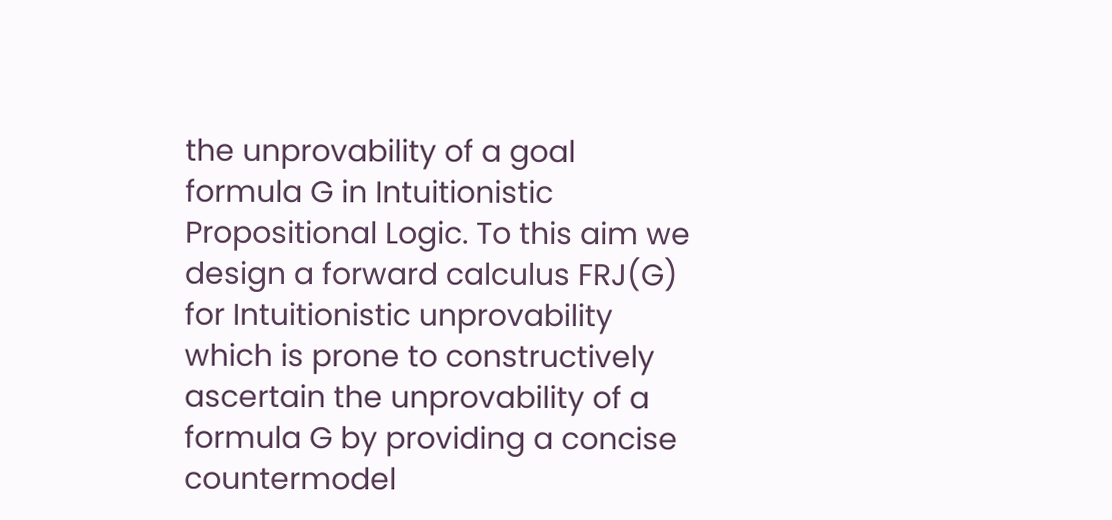the unprovability of a goal formula G in Intuitionistic Propositional Logic. To this aim we design a forward calculus FRJ(G) for Intuitionistic unprovability which is prone to constructively ascertain the unprovability of a formula G by providing a concise countermodel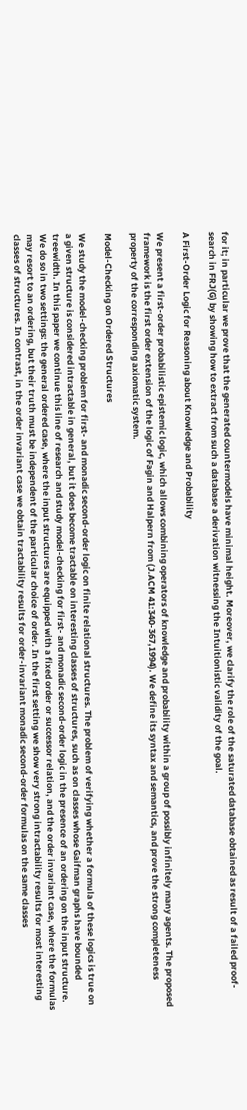for it; in particular we prove that the generated countermodels have minimal height. Moreover, we clarify the role of the saturated database obtained as result of a failed proof-search in FRJ(G) by showing how to extract from such a database a derivation witnessing the Intuitionistic validity of the goal.

A First-Order Logic for Reasoning about Knowledge and Probability

We present a first-order probabilistic epistemic logic, which allows combining operators of knowledge and probability within a group of possibly infinitely many agents. The proposed framework is the first order extension of the logic of Fagin and Halpern from (J.ACM 41:340-367,1994). We define its syntax and semantics, and prove the strong completeness property of the corresponding axiomatic system.

Model-Checking on Ordered Structures

We study the model-checking problem for first- and monadic second-order logic on finite relational structures. The problem of verifying whether a formula of these logics is true on a given structure is considered intractable in general, but it does become tractable on interesting classes of structures, such as on classes whose Gaifman graphs have bounded treewidth. In this paper we continue this line of research and study model-checking for first- and monadic second-order logic in the presence of an ordering on the input structure. We do so in two settings: the general ordered case, where the input structures are equipped with a fixed order or successor relation, and the order invariant case, where the formulas may resort to an ordering, but their truth must be independent of the particular choice of order. In the first setting we show very strong intractability results for most interesting classes of structures. In contrast, in the order invariant case we obtain tractability results for order-invariant monadic second-order formulas on the same classes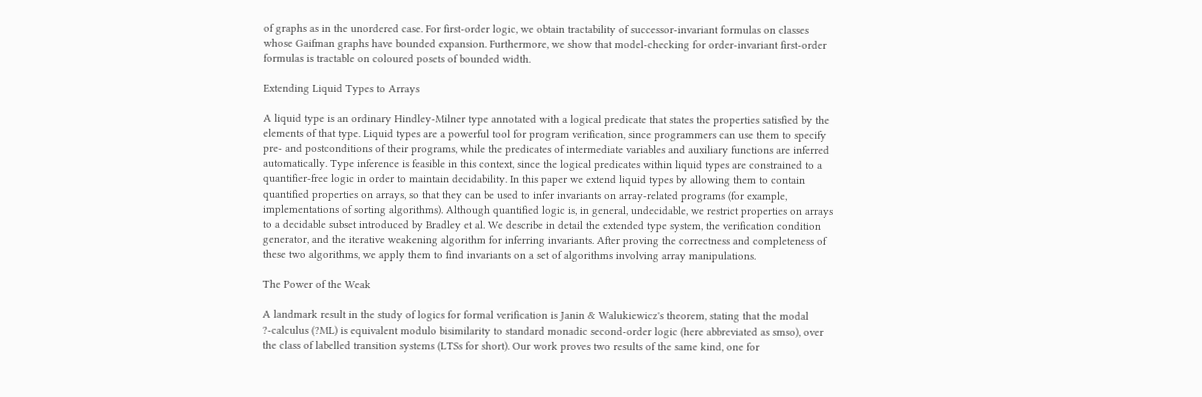of graphs as in the unordered case. For first-order logic, we obtain tractability of successor-invariant formulas on classes whose Gaifman graphs have bounded expansion. Furthermore, we show that model-checking for order-invariant first-order formulas is tractable on coloured posets of bounded width.

Extending Liquid Types to Arrays

A liquid type is an ordinary Hindley-Milner type annotated with a logical predicate that states the properties satisfied by the elements of that type. Liquid types are a powerful tool for program verification, since programmers can use them to specify pre- and postconditions of their programs, while the predicates of intermediate variables and auxiliary functions are inferred automatically. Type inference is feasible in this context, since the logical predicates within liquid types are constrained to a quantifier-free logic in order to maintain decidability. In this paper we extend liquid types by allowing them to contain quantified properties on arrays, so that they can be used to infer invariants on array-related programs (for example, implementations of sorting algorithms). Although quantified logic is, in general, undecidable, we restrict properties on arrays to a decidable subset introduced by Bradley et al. We describe in detail the extended type system, the verification condition generator, and the iterative weakening algorithm for inferring invariants. After proving the correctness and completeness of these two algorithms, we apply them to find invariants on a set of algorithms involving array manipulations.

The Power of the Weak

A landmark result in the study of logics for formal verification is Janin & Walukiewicz's theorem, stating that the modal ?-calculus (?ML) is equivalent modulo bisimilarity to standard monadic second-order logic (here abbreviated as smso), over the class of labelled transition systems (LTSs for short). Our work proves two results of the same kind, one for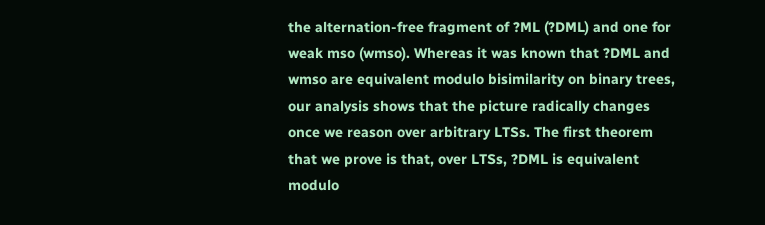the alternation-free fragment of ?ML (?DML) and one for weak mso (wmso). Whereas it was known that ?DML and wmso are equivalent modulo bisimilarity on binary trees, our analysis shows that the picture radically changes once we reason over arbitrary LTSs. The first theorem that we prove is that, over LTSs, ?DML is equivalent modulo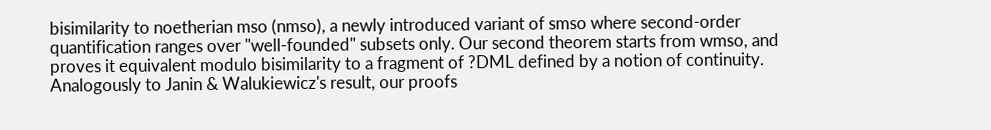bisimilarity to noetherian mso (nmso), a newly introduced variant of smso where second-order quantification ranges over "well-founded" subsets only. Our second theorem starts from wmso, and proves it equivalent modulo bisimilarity to a fragment of ?DML defined by a notion of continuity. Analogously to Janin & Walukiewicz's result, our proofs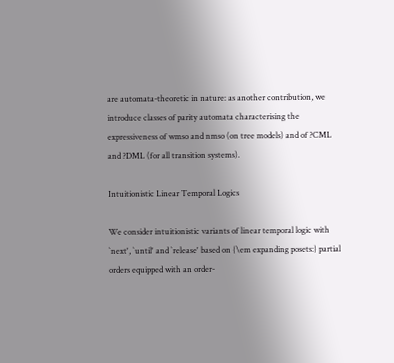are automata-theoretic in nature: as another contribution, we introduce classes of parity automata characterising the expressiveness of wmso and nmso (on tree models) and of ?CML and ?DML (for all transition systems).

Intuitionistic Linear Temporal Logics

We consider intuitionistic variants of linear temporal logic with `next', `until' and `release' based on {\em expanding posets:} partial orders equipped with an order-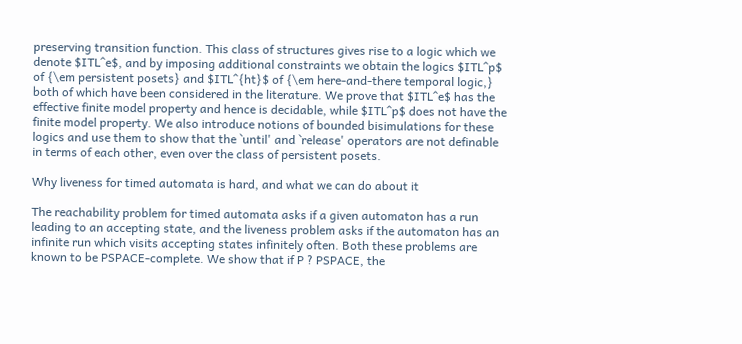preserving transition function. This class of structures gives rise to a logic which we denote $ITL^e$, and by imposing additional constraints we obtain the logics $ITL^p$ of {\em persistent posets} and $ITL^{ht}$ of {\em here-and-there temporal logic,} both of which have been considered in the literature. We prove that $ITL^e$ has the effective finite model property and hence is decidable, while $ITL^p$ does not have the finite model property. We also introduce notions of bounded bisimulations for these logics and use them to show that the `until' and `release' operators are not definable in terms of each other, even over the class of persistent posets.

Why liveness for timed automata is hard, and what we can do about it

The reachability problem for timed automata asks if a given automaton has a run leading to an accepting state, and the liveness problem asks if the automaton has an infinite run which visits accepting states infinitely often. Both these problems are known to be PSPACE-complete. We show that if P ? PSPACE, the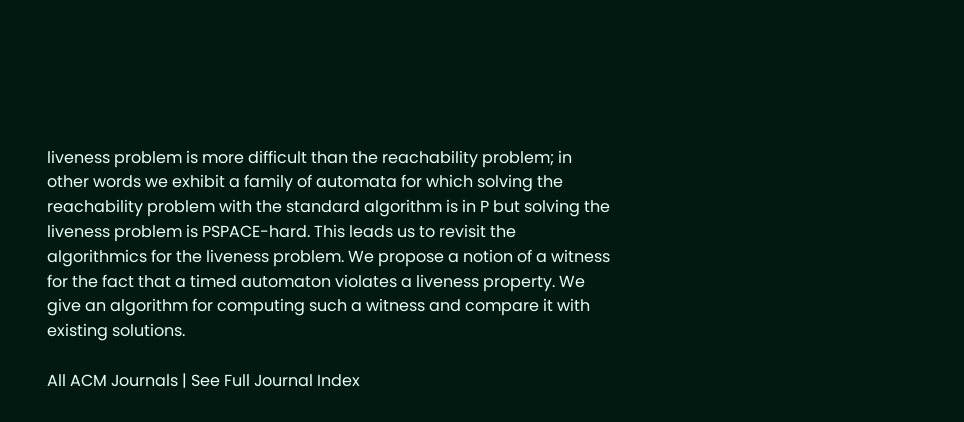liveness problem is more difficult than the reachability problem; in other words we exhibit a family of automata for which solving the reachability problem with the standard algorithm is in P but solving the liveness problem is PSPACE-hard. This leads us to revisit the algorithmics for the liveness problem. We propose a notion of a witness for the fact that a timed automaton violates a liveness property. We give an algorithm for computing such a witness and compare it with existing solutions.

All ACM Journals | See Full Journal Index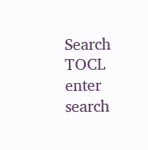Search TOCL
enter search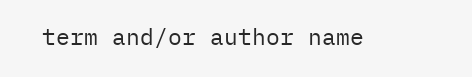term and/or author name